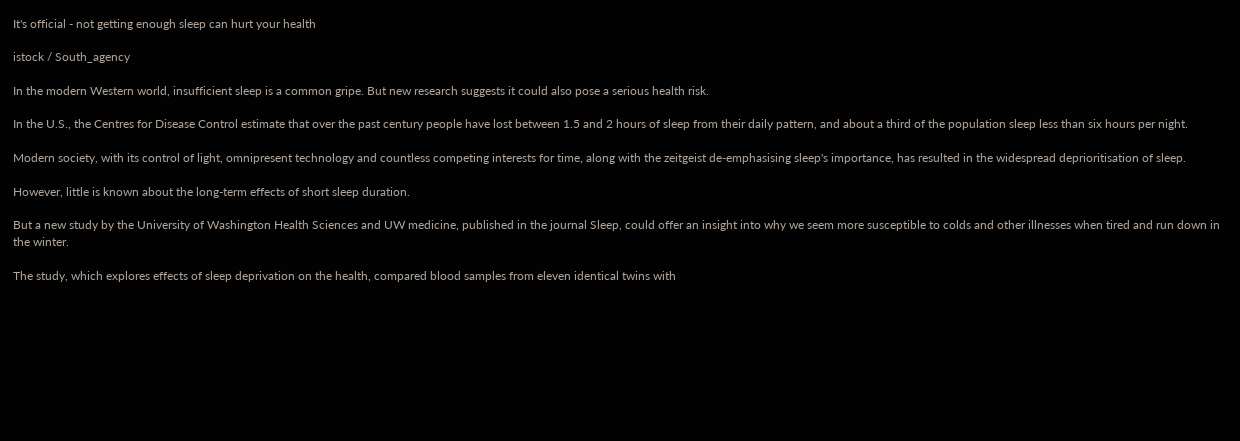It's official - not getting enough sleep can hurt your health

istock / South_agency

In the modern Western world, insufficient sleep is a common gripe. But new research suggests it could also pose a serious health risk.

In the U.S., the Centres for Disease Control estimate that over the past century people have lost between 1.5 and 2 hours of sleep from their daily pattern, and about a third of the population sleep less than six hours per night.

Modern society, with its control of light, omnipresent technology and countless competing interests for time, along with the zeitgeist de-emphasising sleep's importance, has resulted in the widespread deprioritisation of sleep.

However, little is known about the long-term effects of short sleep duration.

But a new study by the University of Washington Health Sciences and UW medicine, published in the journal Sleep, could offer an insight into why we seem more susceptible to colds and other illnesses when tired and run down in the winter.

The study, which explores effects of sleep deprivation on the health, compared blood samples from eleven identical twins with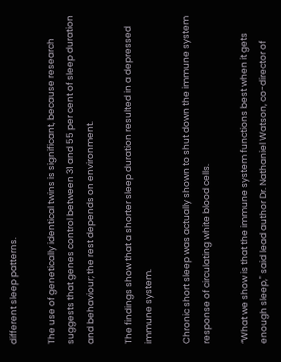different sleep patterns.

The use of genetically identical twins is significant, because research suggests that genes control between 31 and 55 per cent of sleep duration and behaviour; the rest depends on environment.

The findings show that a shorter sleep duration resulted in a depressed immune system.

Chronic short sleep was actually shown to shut down the immune system response of circulating white blood cells.

“What we show is that the immune system functions best when it gets enough sleep," said lead author Dr. Nathaniel Watson, co-director of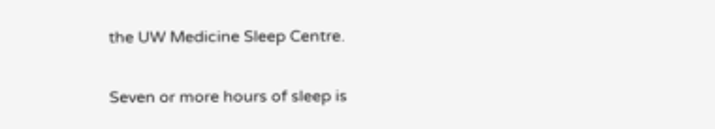the UW Medicine Sleep Centre.

Seven or more hours of sleep is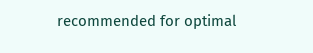recommended for optimal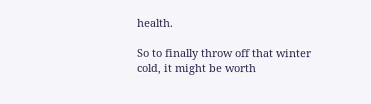health.

So to finally throw off that winter cold, it might be worth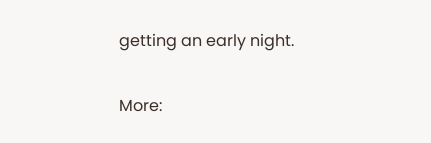getting an early night.

More: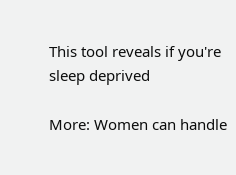This tool reveals if you're sleep deprived

More: Women can handle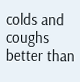colds and coughs better than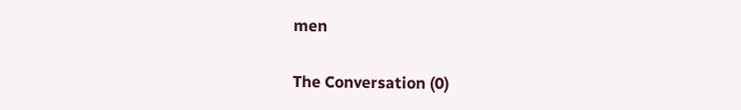men

The Conversation (0)